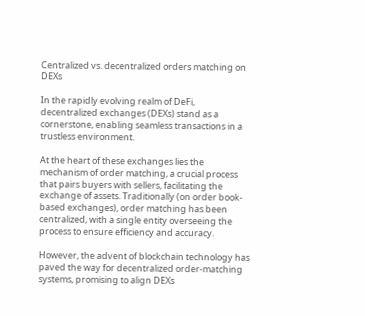Centralized vs. decentralized orders matching on DEXs

In the rapidly evolving realm of DeFi, decentralized exchanges (DEXs) stand as a cornerstone, enabling seamless transactions in a trustless environment.

At the heart of these exchanges lies the mechanism of order matching, a crucial process that pairs buyers with sellers, facilitating the exchange of assets. Traditionally (on order book-based exchanges), order matching has been centralized, with a single entity overseeing the process to ensure efficiency and accuracy.

However, the advent of blockchain technology has paved the way for decentralized order-matching systems, promising to align DEXs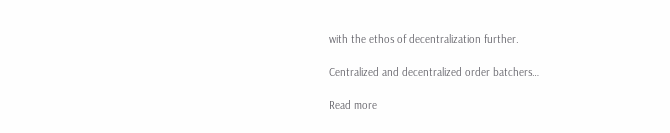with the ethos of decentralization further.

Centralized and decentralized order batchers…

Read more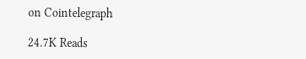on Cointelegraph

24.7K Reads